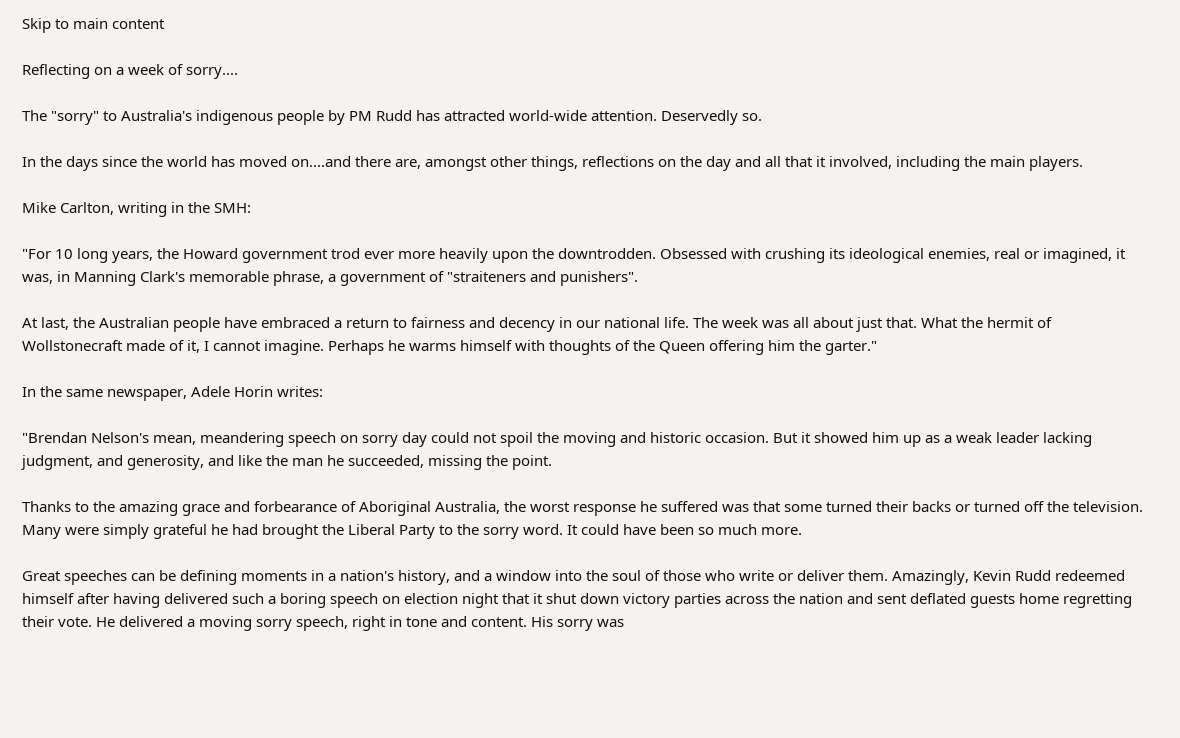Skip to main content

Reflecting on a week of sorry....

The "sorry" to Australia's indigenous people by PM Rudd has attracted world-wide attention. Deservedly so.

In the days since the world has moved on....and there are, amongst other things, reflections on the day and all that it involved, including the main players.

Mike Carlton, writing in the SMH:

"For 10 long years, the Howard government trod ever more heavily upon the downtrodden. Obsessed with crushing its ideological enemies, real or imagined, it was, in Manning Clark's memorable phrase, a government of "straiteners and punishers".

At last, the Australian people have embraced a return to fairness and decency in our national life. The week was all about just that. What the hermit of Wollstonecraft made of it, I cannot imagine. Perhaps he warms himself with thoughts of the Queen offering him the garter."

In the same newspaper, Adele Horin writes:

"Brendan Nelson's mean, meandering speech on sorry day could not spoil the moving and historic occasion. But it showed him up as a weak leader lacking judgment, and generosity, and like the man he succeeded, missing the point.

Thanks to the amazing grace and forbearance of Aboriginal Australia, the worst response he suffered was that some turned their backs or turned off the television. Many were simply grateful he had brought the Liberal Party to the sorry word. It could have been so much more.

Great speeches can be defining moments in a nation's history, and a window into the soul of those who write or deliver them. Amazingly, Kevin Rudd redeemed himself after having delivered such a boring speech on election night that it shut down victory parties across the nation and sent deflated guests home regretting their vote. He delivered a moving sorry speech, right in tone and content. His sorry was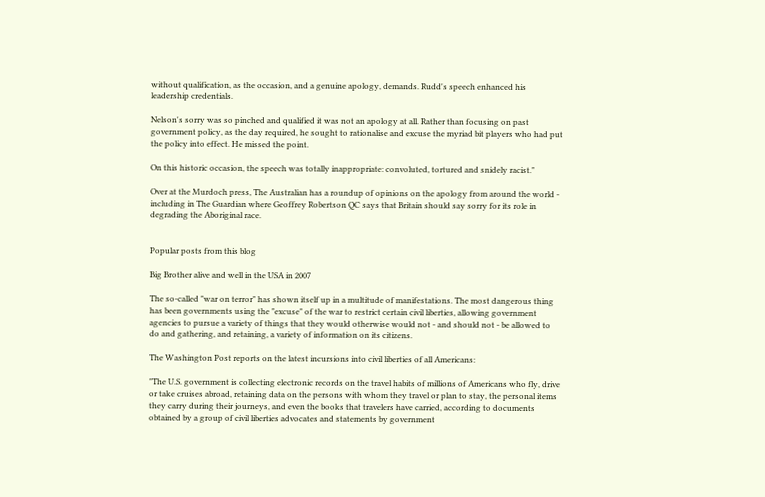without qualification, as the occasion, and a genuine apology, demands. Rudd's speech enhanced his leadership credentials.

Nelson's sorry was so pinched and qualified it was not an apology at all. Rather than focusing on past government policy, as the day required, he sought to rationalise and excuse the myriad bit players who had put the policy into effect. He missed the point.

On this historic occasion, the speech was totally inappropriate: convoluted, tortured and snidely racist."

Over at the Murdoch press, The Australian has a roundup of opinions on the apology from around the world - including in The Guardian where Geoffrey Robertson QC says that Britain should say sorry for its role in degrading the Aboriginal race.


Popular posts from this blog

Big Brother alive and well in the USA in 2007

The so-called "war on terror" has shown itself up in a multitude of manifestations. The most dangerous thing has been governments using the "excuse" of the war to restrict certain civil liberties, allowing government agencies to pursue a variety of things that they would otherwise would not - and should not - be allowed to do and gathering, and retaining, a variety of information on its citizens.

The Washington Post reports on the latest incursions into civil liberties of all Americans:

"The U.S. government is collecting electronic records on the travel habits of millions of Americans who fly, drive or take cruises abroad, retaining data on the persons with whom they travel or plan to stay, the personal items they carry during their journeys, and even the books that travelers have carried, according to documents obtained by a group of civil liberties advocates and statements by government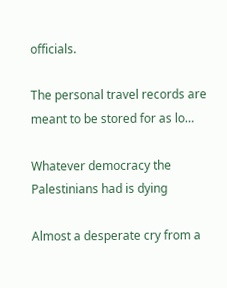officials.

The personal travel records are meant to be stored for as lo…

Whatever democracy the Palestinians had is dying

Almost a desperate cry from a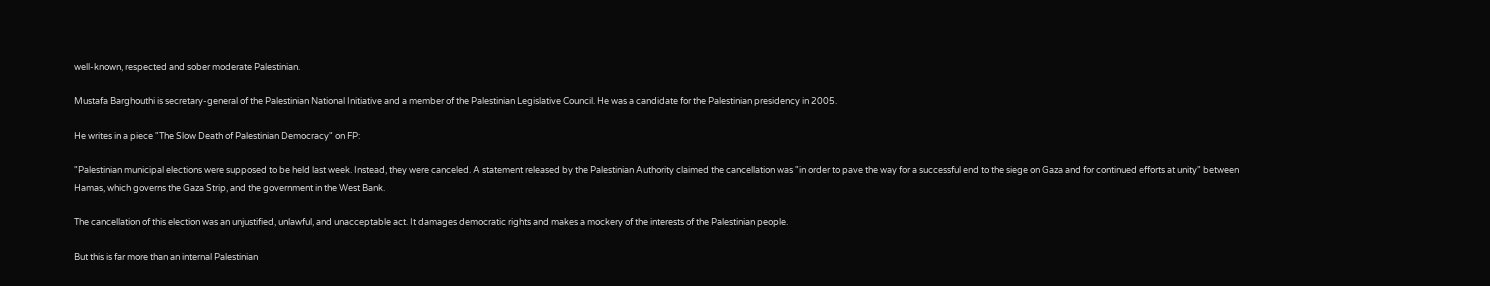well-known, respected and sober moderate Palestinian.

Mustafa Barghouthi is secretary-general of the Palestinian National Initiative and a member of the Palestinian Legislative Council. He was a candidate for the Palestinian presidency in 2005.

He writes in a piece "The Slow Death of Palestinian Democracy" on FP:

"Palestinian municipal elections were supposed to be held last week. Instead, they were canceled. A statement released by the Palestinian Authority claimed the cancellation was "in order to pave the way for a successful end to the siege on Gaza and for continued efforts at unity" between Hamas, which governs the Gaza Strip, and the government in the West Bank.

The cancellation of this election was an unjustified, unlawful, and unacceptable act. It damages democratic rights and makes a mockery of the interests of the Palestinian people.

But this is far more than an internal Palestinian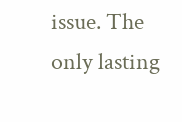issue. The only lasting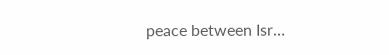peace between Isr…